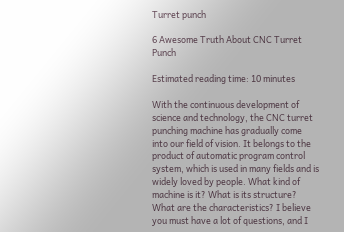Turret punch

6 Awesome Truth About CNC Turret Punch

Estimated reading time: 10 minutes

With the continuous development of science and technology, the CNC turret punching machine has gradually come into our field of vision. It belongs to the product of automatic program control system, which is used in many fields and is widely loved by people. What kind of machine is it? What is its structure? What are the characteristics? I believe you must have a lot of questions, and I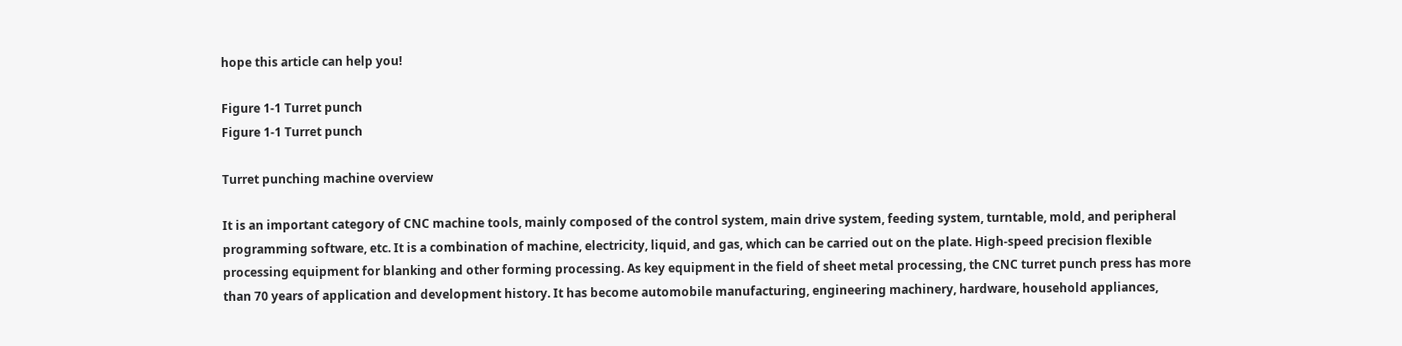hope this article can help you!

Figure 1-1 Turret punch
Figure 1-1 Turret punch

Turret punching machine overview

It is an important category of CNC machine tools, mainly composed of the control system, main drive system, feeding system, turntable, mold, and peripheral programming software, etc. It is a combination of machine, electricity, liquid, and gas, which can be carried out on the plate. High-speed precision flexible processing equipment for blanking and other forming processing. As key equipment in the field of sheet metal processing, the CNC turret punch press has more than 70 years of application and development history. It has become automobile manufacturing, engineering machinery, hardware, household appliances,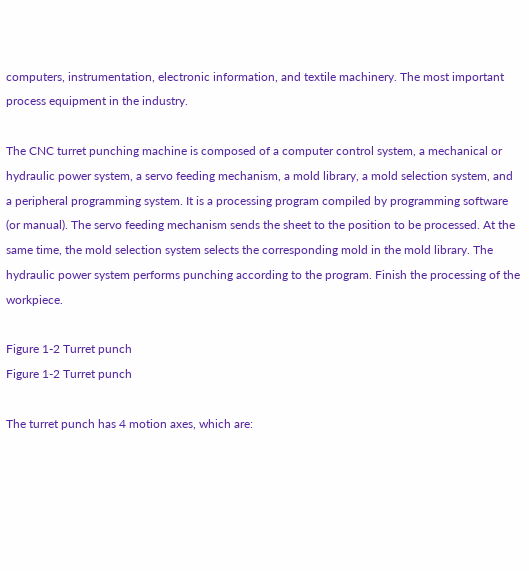computers, instrumentation, electronic information, and textile machinery. The most important process equipment in the industry.

The CNC turret punching machine is composed of a computer control system, a mechanical or hydraulic power system, a servo feeding mechanism, a mold library, a mold selection system, and a peripheral programming system. It is a processing program compiled by programming software (or manual). The servo feeding mechanism sends the sheet to the position to be processed. At the same time, the mold selection system selects the corresponding mold in the mold library. The hydraulic power system performs punching according to the program. Finish the processing of the workpiece.

Figure 1-2 Turret punch
Figure 1-2 Turret punch

The turret punch has 4 motion axes, which are: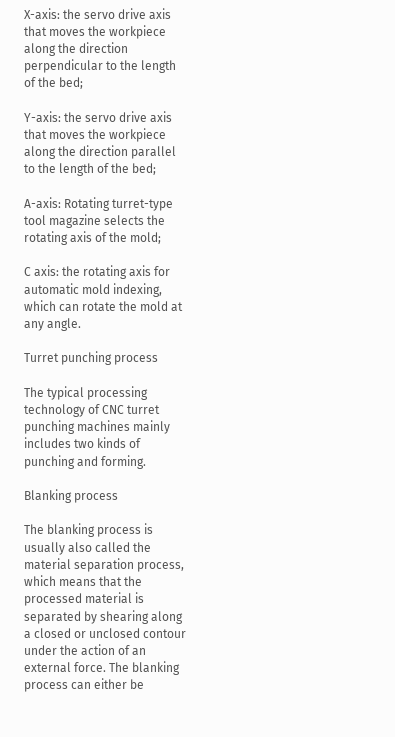X-axis: the servo drive axis that moves the workpiece along the direction perpendicular to the length of the bed;

Y-axis: the servo drive axis that moves the workpiece along the direction parallel to the length of the bed;

A-axis: Rotating turret-type tool magazine selects the rotating axis of the mold;

C axis: the rotating axis for automatic mold indexing, which can rotate the mold at any angle.

Turret punching process

The typical processing technology of CNC turret punching machines mainly includes two kinds of punching and forming.

Blanking process

The blanking process is usually also called the material separation process, which means that the processed material is separated by shearing along a closed or unclosed contour under the action of an external force. The blanking process can either be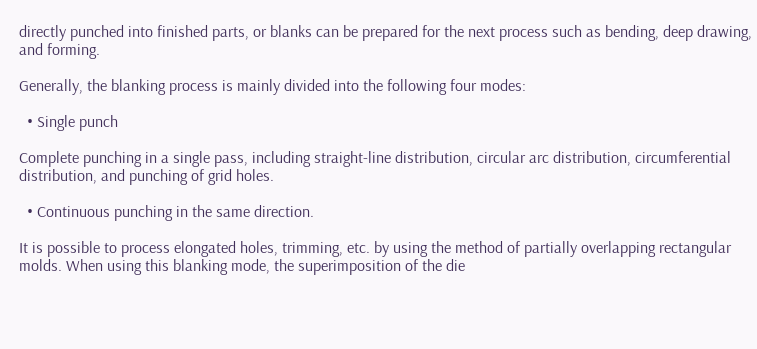directly punched into finished parts, or blanks can be prepared for the next process such as bending, deep drawing, and forming.

Generally, the blanking process is mainly divided into the following four modes:

  • Single punch

Complete punching in a single pass, including straight-line distribution, circular arc distribution, circumferential distribution, and punching of grid holes.

  • Continuous punching in the same direction.

It is possible to process elongated holes, trimming, etc. by using the method of partially overlapping rectangular molds. When using this blanking mode, the superimposition of the die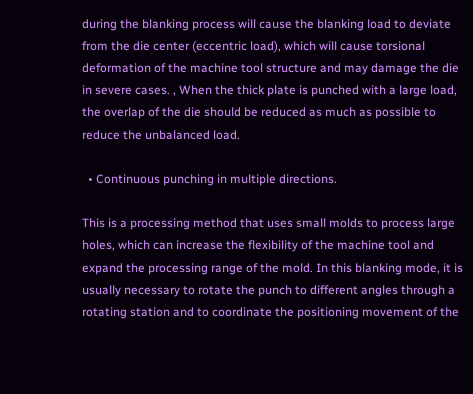during the blanking process will cause the blanking load to deviate from the die center (eccentric load), which will cause torsional deformation of the machine tool structure and may damage the die in severe cases. , When the thick plate is punched with a large load, the overlap of the die should be reduced as much as possible to reduce the unbalanced load.

  • Continuous punching in multiple directions.

This is a processing method that uses small molds to process large holes, which can increase the flexibility of the machine tool and expand the processing range of the mold. In this blanking mode, it is usually necessary to rotate the punch to different angles through a rotating station and to coordinate the positioning movement of the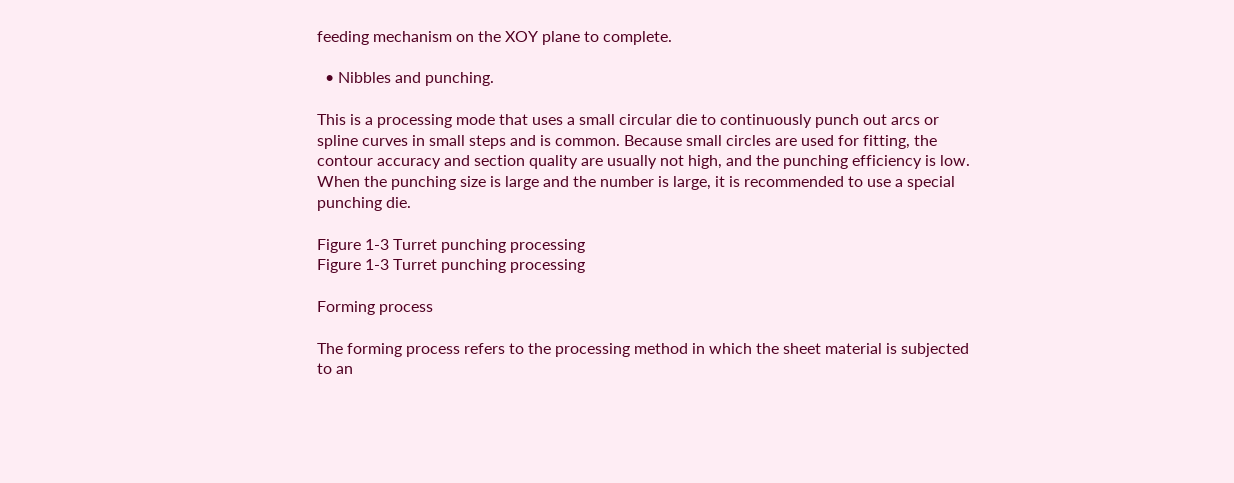feeding mechanism on the XOY plane to complete.

  • Nibbles and punching.

This is a processing mode that uses a small circular die to continuously punch out arcs or spline curves in small steps and is common. Because small circles are used for fitting, the contour accuracy and section quality are usually not high, and the punching efficiency is low. When the punching size is large and the number is large, it is recommended to use a special punching die.

Figure 1-3 Turret punching processing
Figure 1-3 Turret punching processing

Forming process

The forming process refers to the processing method in which the sheet material is subjected to an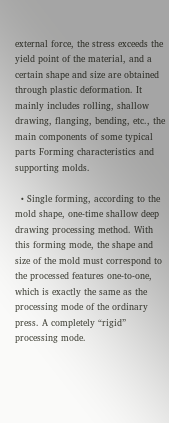external force, the stress exceeds the yield point of the material, and a certain shape and size are obtained through plastic deformation. It mainly includes rolling, shallow drawing, flanging, bending, etc., the main components of some typical parts Forming characteristics and supporting molds.

  • Single forming, according to the mold shape, one-time shallow deep drawing processing method. With this forming mode, the shape and size of the mold must correspond to the processed features one-to-one, which is exactly the same as the processing mode of the ordinary press. A completely “rigid” processing mode.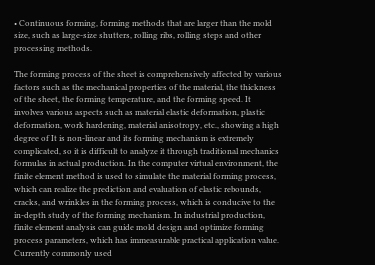• Continuous forming, forming methods that are larger than the mold size, such as large-size shutters, rolling ribs, rolling steps and other processing methods.

The forming process of the sheet is comprehensively affected by various factors such as the mechanical properties of the material, the thickness of the sheet, the forming temperature, and the forming speed. It involves various aspects such as material elastic deformation, plastic deformation, work hardening, material anisotropy, etc., showing a high degree of It is non-linear and its forming mechanism is extremely complicated, so it is difficult to analyze it through traditional mechanics formulas in actual production. In the computer virtual environment, the finite element method is used to simulate the material forming process, which can realize the prediction and evaluation of elastic rebounds, cracks, and wrinkles in the forming process, which is conducive to the in-depth study of the forming mechanism. In industrial production, finite element analysis can guide mold design and optimize forming process parameters, which has immeasurable practical application value. Currently commonly used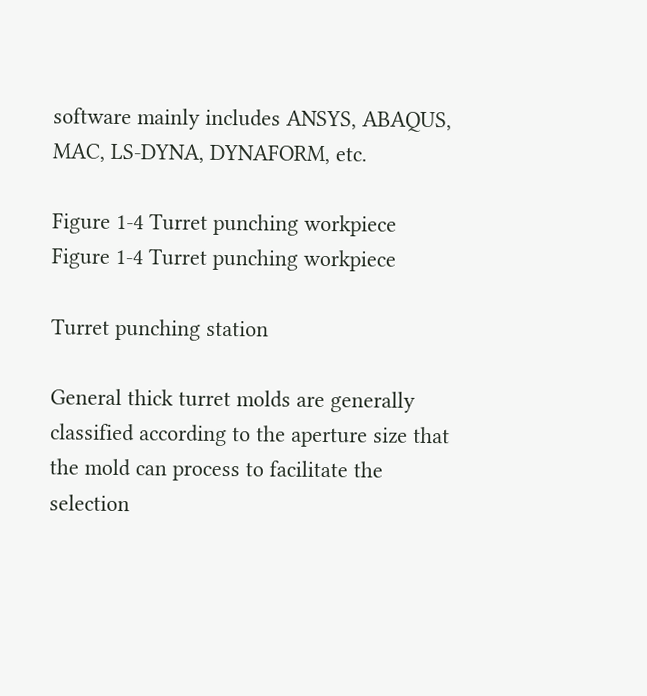software mainly includes ANSYS, ABAQUS, MAC, LS-DYNA, DYNAFORM, etc.

Figure 1-4 Turret punching workpiece
Figure 1-4 Turret punching workpiece

Turret punching station

General thick turret molds are generally classified according to the aperture size that the mold can process to facilitate the selection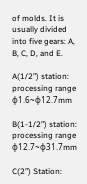of molds. It is usually divided into five gears: A, B, C, D, and E.

A(1/2”) station: processing range φ1.6~φ12.7mm

B(1-1/2”) station: processing range φ12.7~φ31.7mm

C(2”) Station: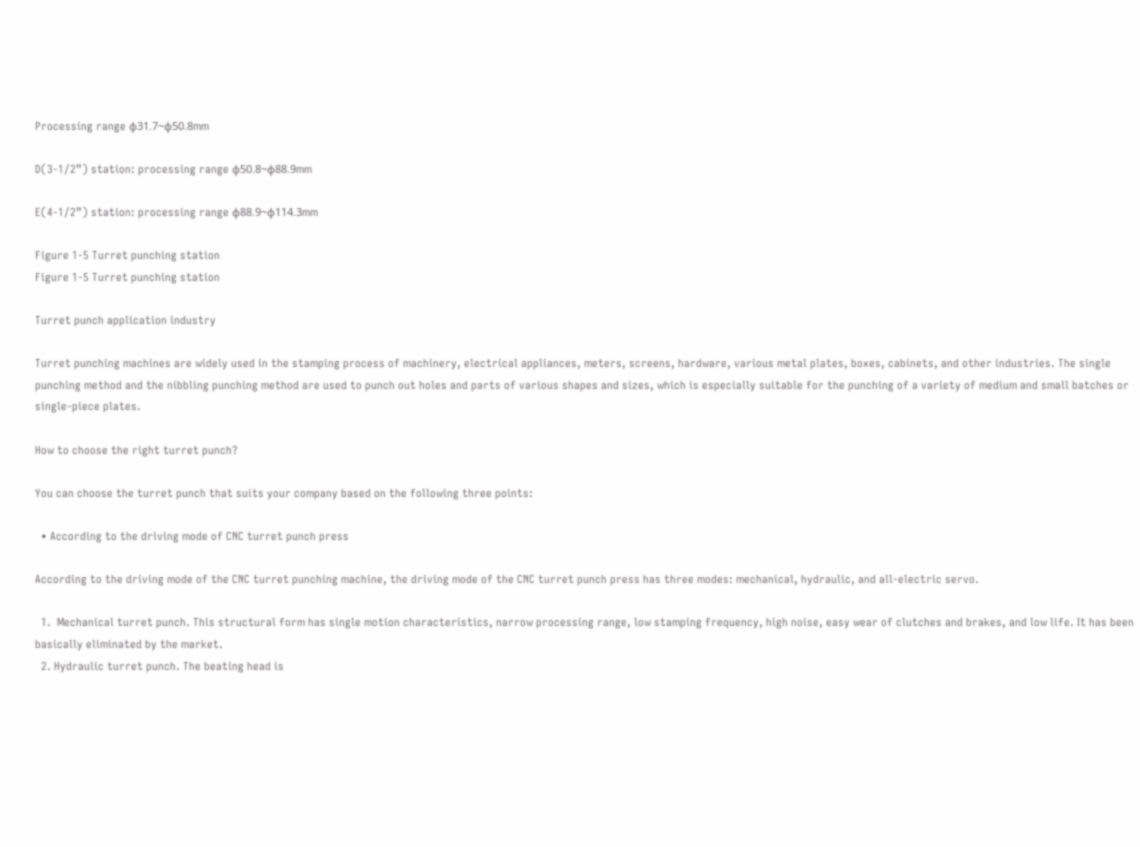Processing range φ31.7~φ50.8mm

D(3-1/2”) station: processing range φ50.8~φ88.9mm

E(4-1/2”) station: processing range φ88.9~φ114.3mm

Figure 1-5 Turret punching station
Figure 1-5 Turret punching station

Turret punch application industry

Turret punching machines are widely used in the stamping process of machinery, electrical appliances, meters, screens, hardware, various metal plates, boxes, cabinets, and other industries. The single punching method and the nibbling punching method are used to punch out holes and parts of various shapes and sizes, which is especially suitable for the punching of a variety of medium and small batches or single-piece plates.

How to choose the right turret punch?

You can choose the turret punch that suits your company based on the following three points:

  • According to the driving mode of CNC turret punch press

According to the driving mode of the CNC turret punching machine, the driving mode of the CNC turret punch press has three modes: mechanical, hydraulic, and all-electric servo.

  1.  Mechanical turret punch. This structural form has single motion characteristics, narrow processing range, low stamping frequency, high noise, easy wear of clutches and brakes, and low life. It has been basically eliminated by the market.
  2. Hydraulic turret punch. The beating head is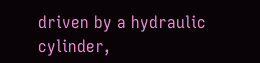driven by a hydraulic cylinder,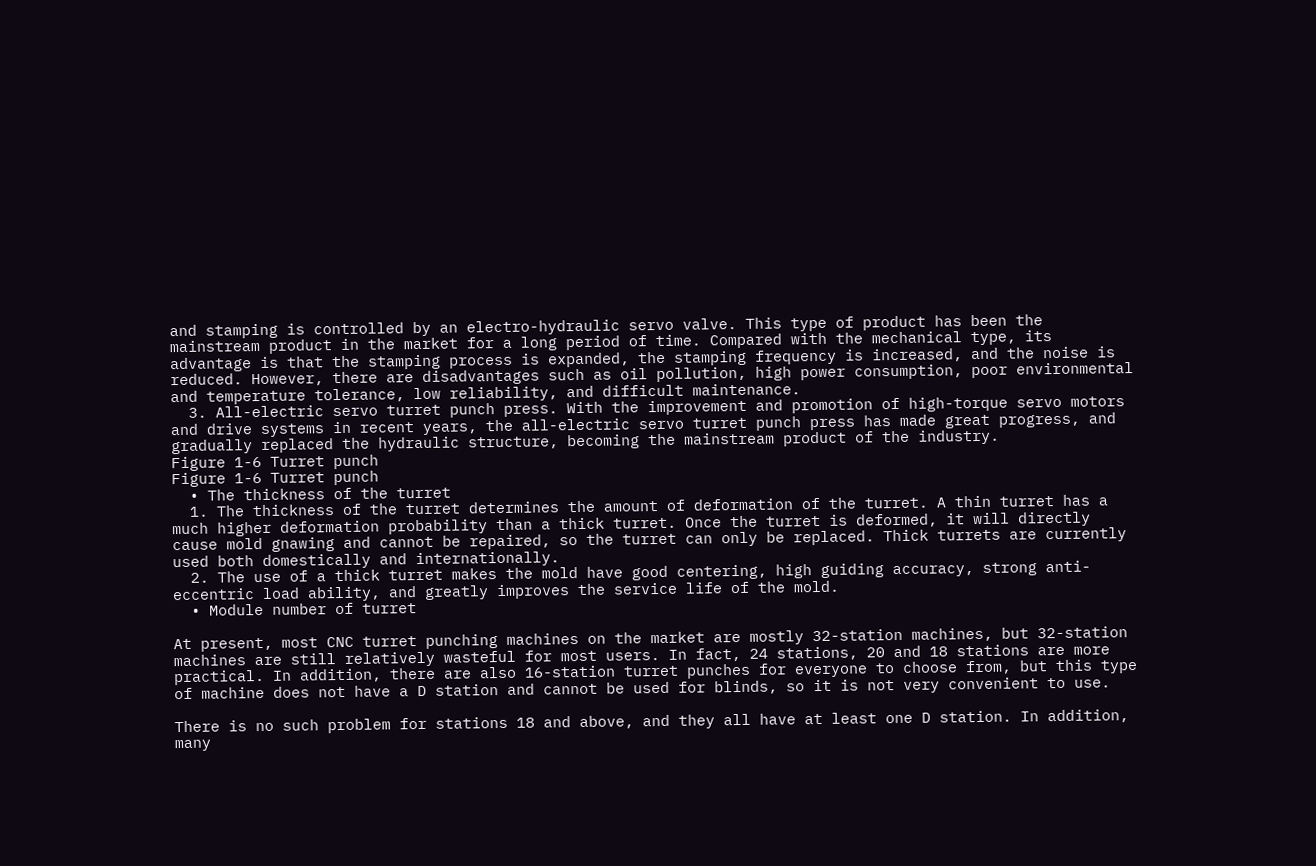and stamping is controlled by an electro-hydraulic servo valve. This type of product has been the mainstream product in the market for a long period of time. Compared with the mechanical type, its advantage is that the stamping process is expanded, the stamping frequency is increased, and the noise is reduced. However, there are disadvantages such as oil pollution, high power consumption, poor environmental and temperature tolerance, low reliability, and difficult maintenance.
  3. All-electric servo turret punch press. With the improvement and promotion of high-torque servo motors and drive systems in recent years, the all-electric servo turret punch press has made great progress, and gradually replaced the hydraulic structure, becoming the mainstream product of the industry.
Figure 1-6 Turret punch
Figure 1-6 Turret punch
  • The thickness of the turret
  1. The thickness of the turret determines the amount of deformation of the turret. A thin turret has a much higher deformation probability than a thick turret. Once the turret is deformed, it will directly cause mold gnawing and cannot be repaired, so the turret can only be replaced. Thick turrets are currently used both domestically and internationally.
  2. The use of a thick turret makes the mold have good centering, high guiding accuracy, strong anti-eccentric load ability, and greatly improves the service life of the mold.
  • Module number of turret

At present, most CNC turret punching machines on the market are mostly 32-station machines, but 32-station machines are still relatively wasteful for most users. In fact, 24 stations, 20 and 18 stations are more practical. In addition, there are also 16-station turret punches for everyone to choose from, but this type of machine does not have a D station and cannot be used for blinds, so it is not very convenient to use.

There is no such problem for stations 18 and above, and they all have at least one D station. In addition, many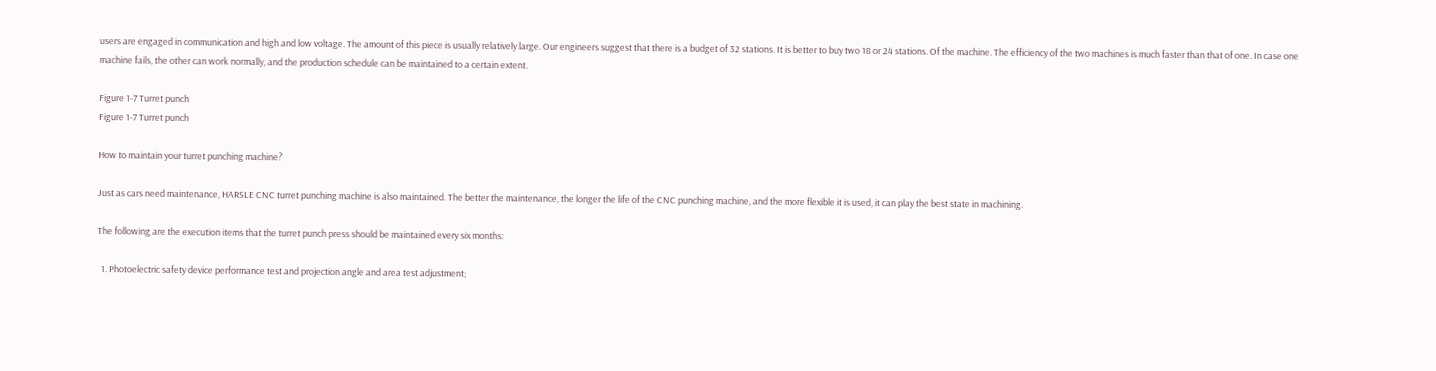users are engaged in communication and high and low voltage. The amount of this piece is usually relatively large. Our engineers suggest that there is a budget of 32 stations. It is better to buy two 18 or 24 stations. Of the machine. The efficiency of the two machines is much faster than that of one. In case one machine fails, the other can work normally, and the production schedule can be maintained to a certain extent.

Figure 1-7 Turret punch
Figure 1-7 Turret punch

How to maintain your turret punching machine?

Just as cars need maintenance, HARSLE CNC turret punching machine is also maintained. The better the maintenance, the longer the life of the CNC punching machine, and the more flexible it is used, it can play the best state in machining.

The following are the execution items that the turret punch press should be maintained every six months:

  1. Photoelectric safety device performance test and projection angle and area test adjustment;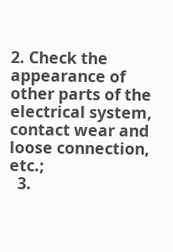2. Check the appearance of other parts of the electrical system, contact wear and loose connection, etc.;
  3.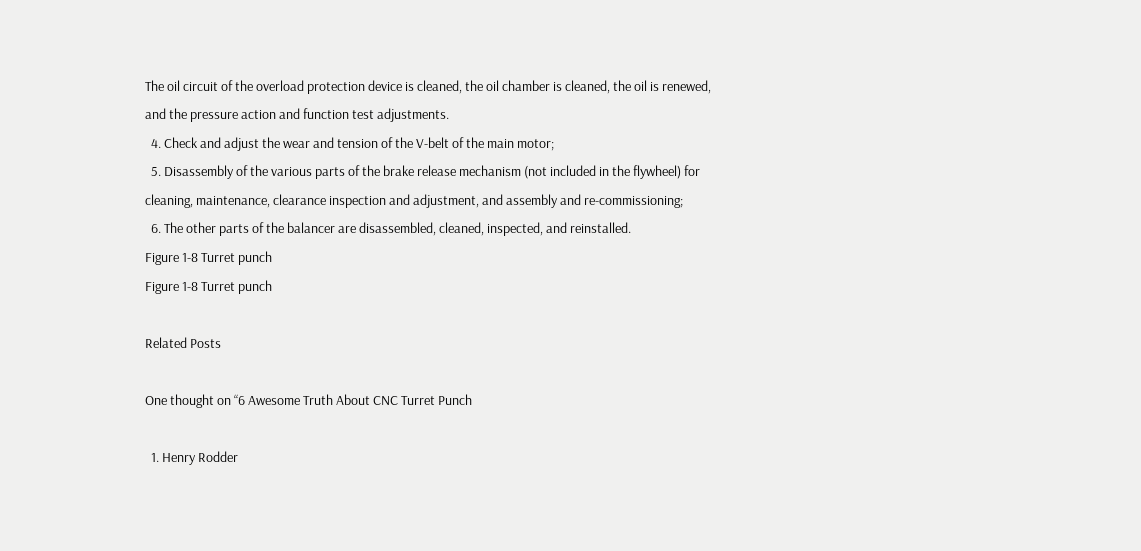The oil circuit of the overload protection device is cleaned, the oil chamber is cleaned, the oil is renewed, and the pressure action and function test adjustments.
  4. Check and adjust the wear and tension of the V-belt of the main motor;
  5. Disassembly of the various parts of the brake release mechanism (not included in the flywheel) for cleaning, maintenance, clearance inspection and adjustment, and assembly and re-commissioning;
  6. The other parts of the balancer are disassembled, cleaned, inspected, and reinstalled.
Figure 1-8 Turret punch
Figure 1-8 Turret punch

Related Posts

One thought on “6 Awesome Truth About CNC Turret Punch

  1. Henry Rodder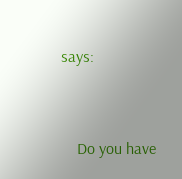says:


    Do you have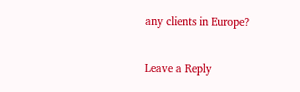any clients in Europe?

Leave a Reply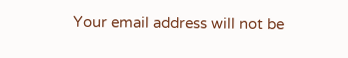Your email address will not be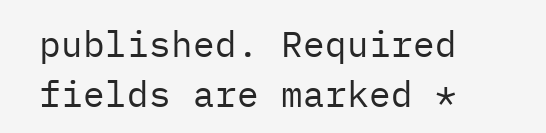published. Required fields are marked *